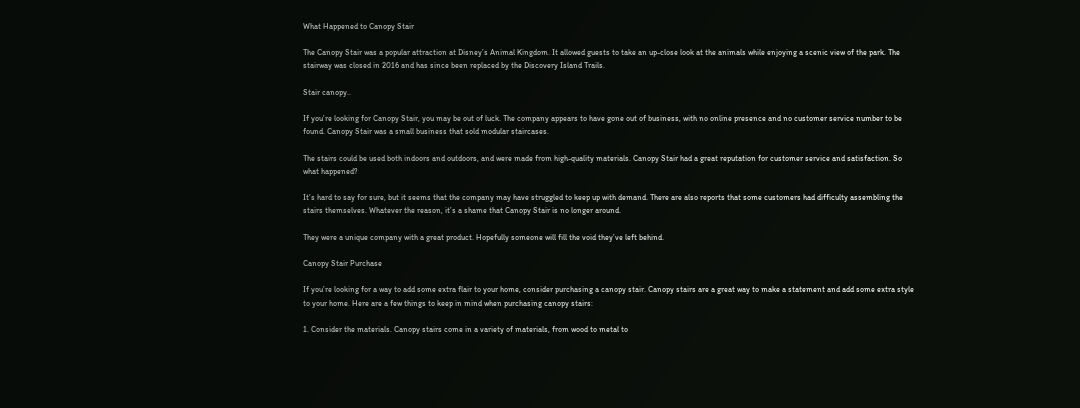What Happened to Canopy Stair

The Canopy Stair was a popular attraction at Disney’s Animal Kingdom. It allowed guests to take an up-close look at the animals while enjoying a scenic view of the park. The stairway was closed in 2016 and has since been replaced by the Discovery Island Trails.

Stair canopy..

If you’re looking for Canopy Stair, you may be out of luck. The company appears to have gone out of business, with no online presence and no customer service number to be found. Canopy Stair was a small business that sold modular staircases.

The stairs could be used both indoors and outdoors, and were made from high-quality materials. Canopy Stair had a great reputation for customer service and satisfaction. So what happened?

It’s hard to say for sure, but it seems that the company may have struggled to keep up with demand. There are also reports that some customers had difficulty assembling the stairs themselves. Whatever the reason, it’s a shame that Canopy Stair is no longer around.

They were a unique company with a great product. Hopefully someone will fill the void they’ve left behind.

Canopy Stair Purchase

If you’re looking for a way to add some extra flair to your home, consider purchasing a canopy stair. Canopy stairs are a great way to make a statement and add some extra style to your home. Here are a few things to keep in mind when purchasing canopy stairs:

1. Consider the materials. Canopy stairs come in a variety of materials, from wood to metal to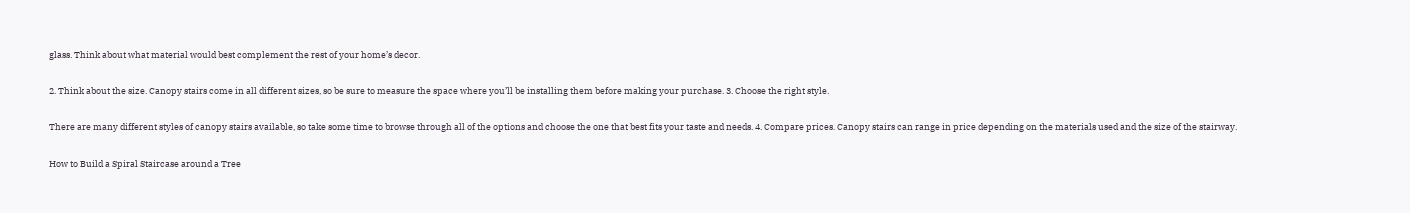glass. Think about what material would best complement the rest of your home’s decor.

2. Think about the size. Canopy stairs come in all different sizes, so be sure to measure the space where you’ll be installing them before making your purchase. 3. Choose the right style.

There are many different styles of canopy stairs available, so take some time to browse through all of the options and choose the one that best fits your taste and needs. 4. Compare prices. Canopy stairs can range in price depending on the materials used and the size of the stairway.

How to Build a Spiral Staircase around a Tree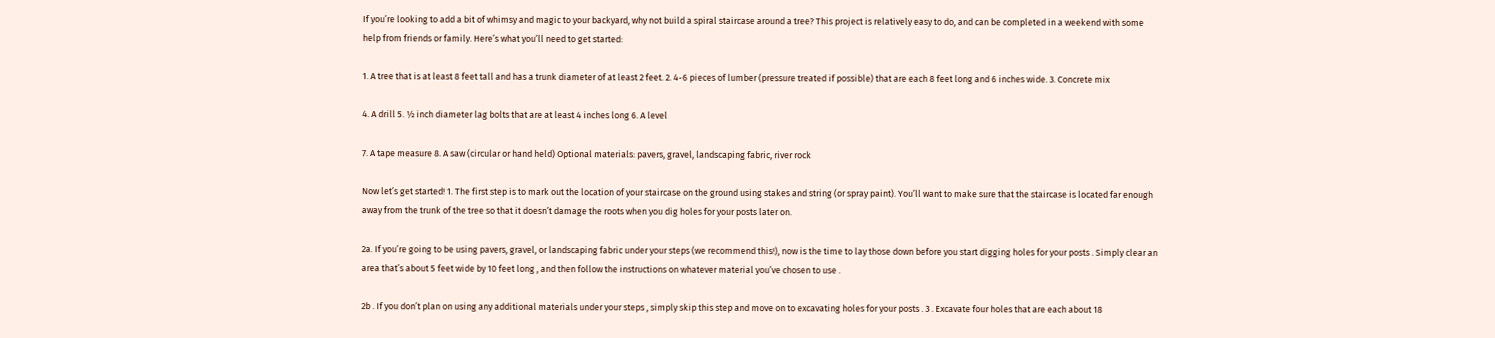If you’re looking to add a bit of whimsy and magic to your backyard, why not build a spiral staircase around a tree? This project is relatively easy to do, and can be completed in a weekend with some help from friends or family. Here’s what you’ll need to get started:

1. A tree that is at least 8 feet tall and has a trunk diameter of at least 2 feet. 2. 4-6 pieces of lumber (pressure treated if possible) that are each 8 feet long and 6 inches wide. 3. Concrete mix

4. A drill 5. ½ inch diameter lag bolts that are at least 4 inches long 6. A level

7. A tape measure 8. A saw (circular or hand held) Optional materials: pavers, gravel, landscaping fabric, river rock

Now let’s get started! 1. The first step is to mark out the location of your staircase on the ground using stakes and string (or spray paint). You’ll want to make sure that the staircase is located far enough away from the trunk of the tree so that it doesn’t damage the roots when you dig holes for your posts later on.

2a. If you’re going to be using pavers, gravel, or landscaping fabric under your steps (we recommend this!), now is the time to lay those down before you start digging holes for your posts . Simply clear an area that’s about 5 feet wide by 10 feet long , and then follow the instructions on whatever material you’ve chosen to use .

2b . If you don’t plan on using any additional materials under your steps , simply skip this step and move on to excavating holes for your posts . 3 . Excavate four holes that are each about 18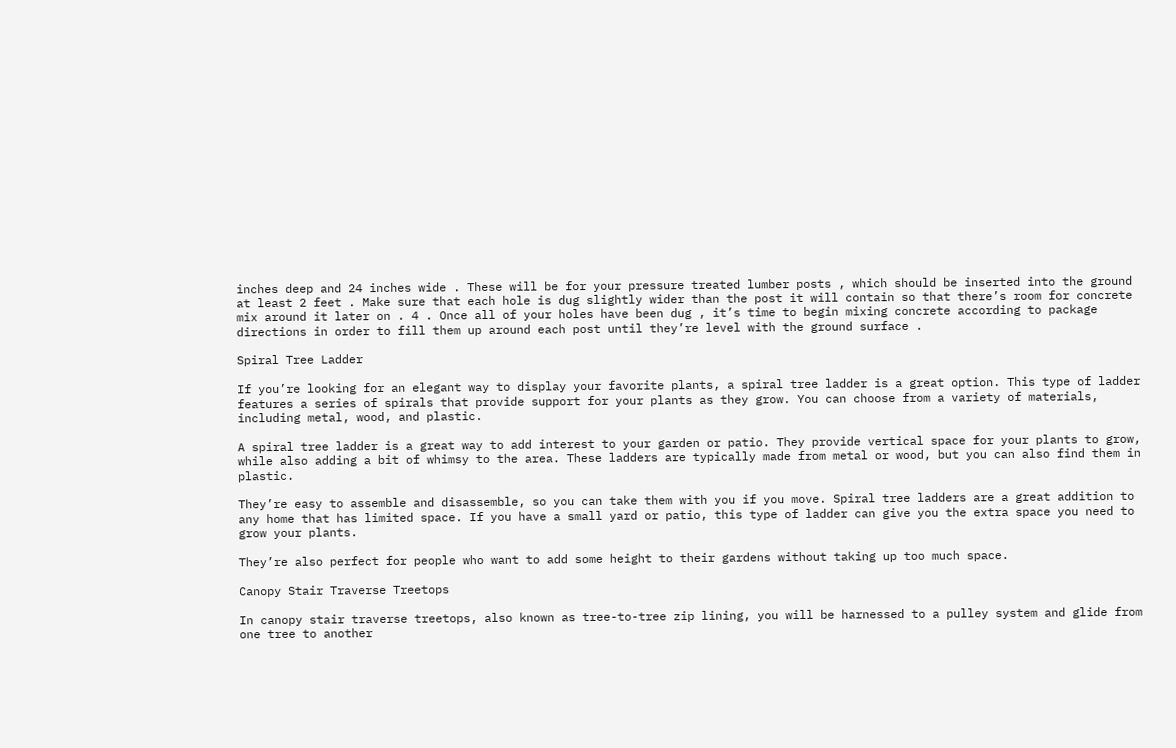inches deep and 24 inches wide . These will be for your pressure treated lumber posts , which should be inserted into the ground at least 2 feet . Make sure that each hole is dug slightly wider than the post it will contain so that there’s room for concrete mix around it later on . 4 . Once all of your holes have been dug , it’s time to begin mixing concrete according to package directions in order to fill them up around each post until they’re level with the ground surface .

Spiral Tree Ladder

If you’re looking for an elegant way to display your favorite plants, a spiral tree ladder is a great option. This type of ladder features a series of spirals that provide support for your plants as they grow. You can choose from a variety of materials, including metal, wood, and plastic.

A spiral tree ladder is a great way to add interest to your garden or patio. They provide vertical space for your plants to grow, while also adding a bit of whimsy to the area. These ladders are typically made from metal or wood, but you can also find them in plastic.

They’re easy to assemble and disassemble, so you can take them with you if you move. Spiral tree ladders are a great addition to any home that has limited space. If you have a small yard or patio, this type of ladder can give you the extra space you need to grow your plants.

They’re also perfect for people who want to add some height to their gardens without taking up too much space.

Canopy Stair Traverse Treetops

In canopy stair traverse treetops, also known as tree-to-tree zip lining, you will be harnessed to a pulley system and glide from one tree to another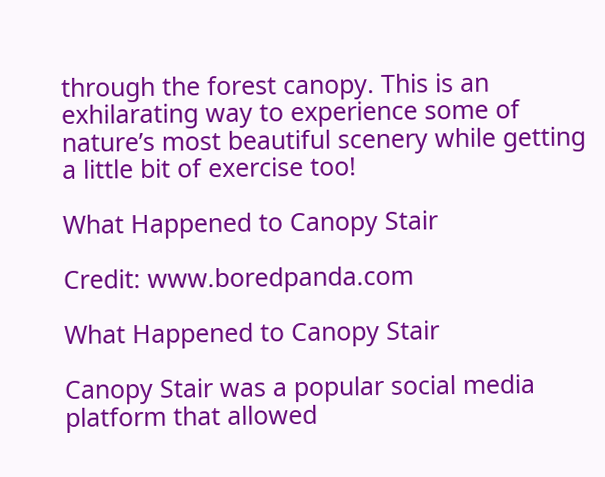through the forest canopy. This is an exhilarating way to experience some of nature’s most beautiful scenery while getting a little bit of exercise too!

What Happened to Canopy Stair

Credit: www.boredpanda.com

What Happened to Canopy Stair

Canopy Stair was a popular social media platform that allowed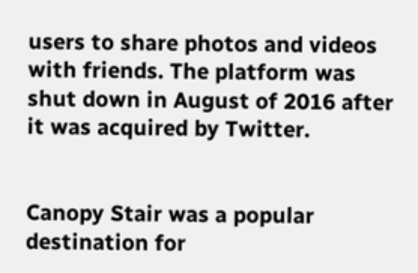users to share photos and videos with friends. The platform was shut down in August of 2016 after it was acquired by Twitter.


Canopy Stair was a popular destination for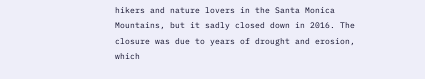hikers and nature lovers in the Santa Monica Mountains, but it sadly closed down in 2016. The closure was due to years of drought and erosion, which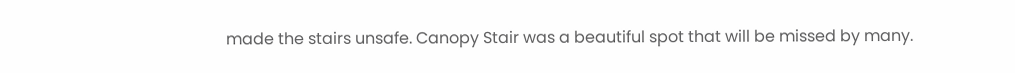made the stairs unsafe. Canopy Stair was a beautiful spot that will be missed by many.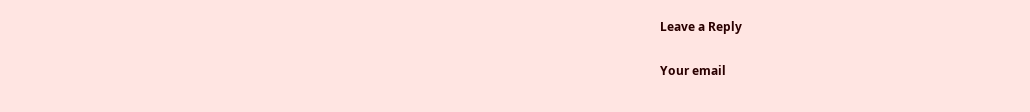Leave a Reply

Your email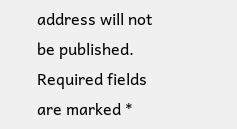address will not be published. Required fields are marked *